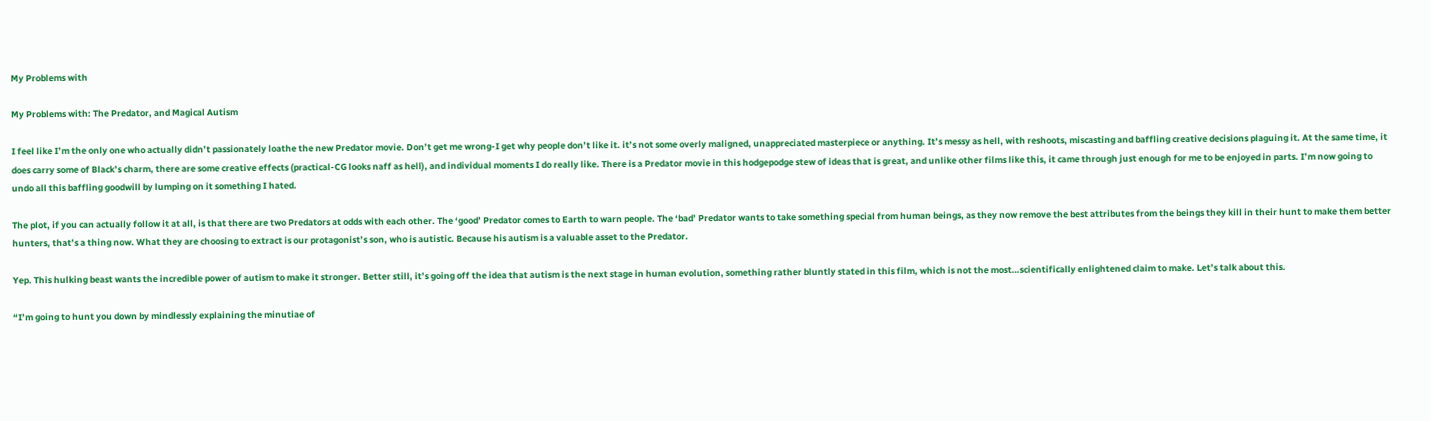My Problems with

My Problems with: The Predator, and Magical Autism

I feel like I’m the only one who actually didn’t passionately loathe the new Predator movie. Don’t get me wrong-I get why people don’t like it. it’s not some overly maligned, unappreciated masterpiece or anything. It’s messy as hell, with reshoots, miscasting and baffling creative decisions plaguing it. At the same time, it does carry some of Black’s charm, there are some creative effects (practical-CG looks naff as hell), and individual moments I do really like. There is a Predator movie in this hodgepodge stew of ideas that is great, and unlike other films like this, it came through just enough for me to be enjoyed in parts. I’m now going to undo all this baffling goodwill by lumping on it something I hated.

The plot, if you can actually follow it at all, is that there are two Predators at odds with each other. The ‘good’ Predator comes to Earth to warn people. The ‘bad’ Predator wants to take something special from human beings, as they now remove the best attributes from the beings they kill in their hunt to make them better hunters, that’s a thing now. What they are choosing to extract is our protagonist’s son, who is autistic. Because his autism is a valuable asset to the Predator.

Yep. This hulking beast wants the incredible power of autism to make it stronger. Better still, it’s going off the idea that autism is the next stage in human evolution, something rather bluntly stated in this film, which is not the most…scientifically enlightened claim to make. Let’s talk about this.

“I’m going to hunt you down by mindlessly explaining the minutiae of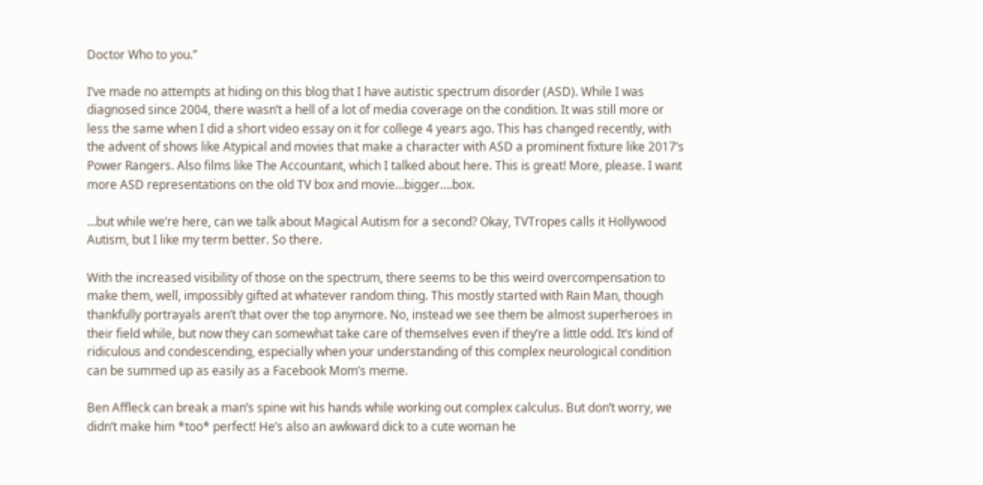Doctor Who to you.”

I’ve made no attempts at hiding on this blog that I have autistic spectrum disorder (ASD). While I was diagnosed since 2004, there wasn’t a hell of a lot of media coverage on the condition. It was still more or less the same when I did a short video essay on it for college 4 years ago. This has changed recently, with the advent of shows like Atypical and movies that make a character with ASD a prominent fixture like 2017’s Power Rangers. Also films like The Accountant, which I talked about here. This is great! More, please. I want more ASD representations on the old TV box and movie…bigger….box.

…but while we’re here, can we talk about Magical Autism for a second? Okay, TVTropes calls it Hollywood Autism, but I like my term better. So there.

With the increased visibility of those on the spectrum, there seems to be this weird overcompensation to make them, well, impossibly gifted at whatever random thing. This mostly started with Rain Man, though thankfully portrayals aren’t that over the top anymore. No, instead we see them be almost superheroes in their field while, but now they can somewhat take care of themselves even if they’re a little odd. It’s kind of ridiculous and condescending, especially when your understanding of this complex neurological condition can be summed up as easily as a Facebook Mom’s meme.

Ben Affleck can break a man’s spine wit his hands while working out complex calculus. But don’t worry, we didn’t make him *too* perfect! He’s also an awkward dick to a cute woman he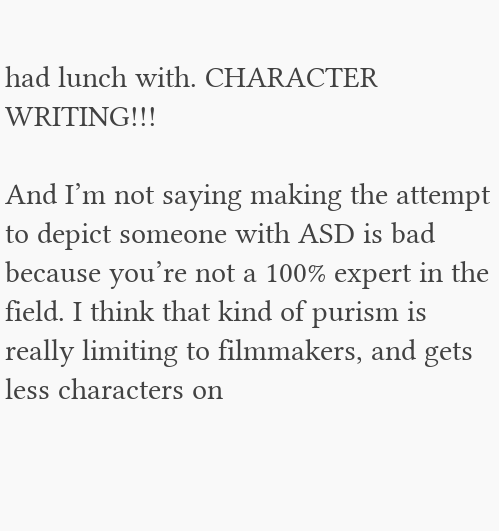had lunch with. CHARACTER WRITING!!!

And I’m not saying making the attempt to depict someone with ASD is bad because you’re not a 100% expert in the field. I think that kind of purism is really limiting to filmmakers, and gets less characters on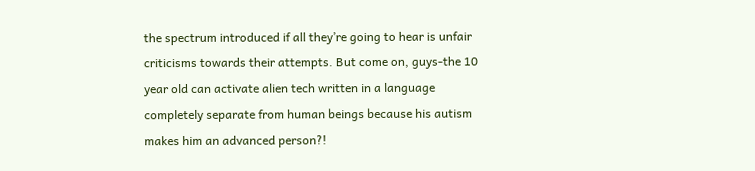the spectrum introduced if all they’re going to hear is unfair criticisms towards their attempts. But come on, guys-the 10 year old can activate alien tech written in a language completely separate from human beings because his autism makes him an advanced person?!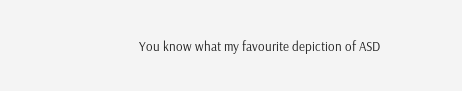You know what my favourite depiction of ASD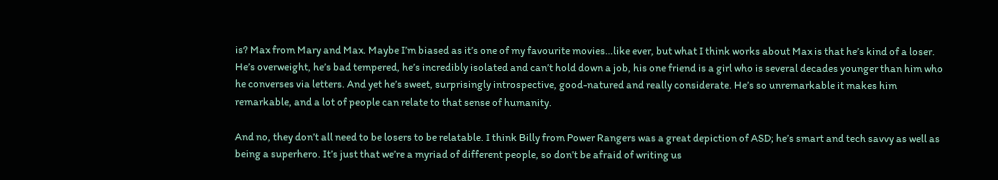is? Max from Mary and Max. Maybe I’m biased as it’s one of my favourite movies…like ever, but what I think works about Max is that he’s kind of a loser. He’s overweight, he’s bad tempered, he’s incredibly isolated and can’t hold down a job, his one friend is a girl who is several decades younger than him who he converses via letters. And yet he’s sweet, surprisingly introspective, good-natured and really considerate. He’s so unremarkable it makes him remarkable, and a lot of people can relate to that sense of humanity.

And no, they don’t all need to be losers to be relatable. I think Billy from Power Rangers was a great depiction of ASD; he’s smart and tech savvy as well as being a superhero. It’s just that we’re a myriad of different people, so don’t be afraid of writing us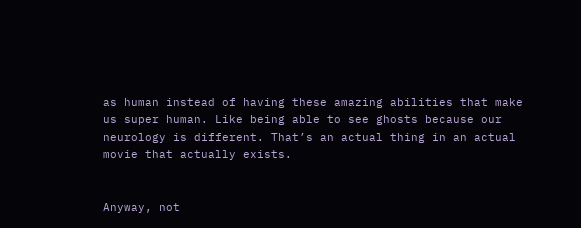as human instead of having these amazing abilities that make us super human. Like being able to see ghosts because our neurology is different. That’s an actual thing in an actual movie that actually exists.


Anyway, not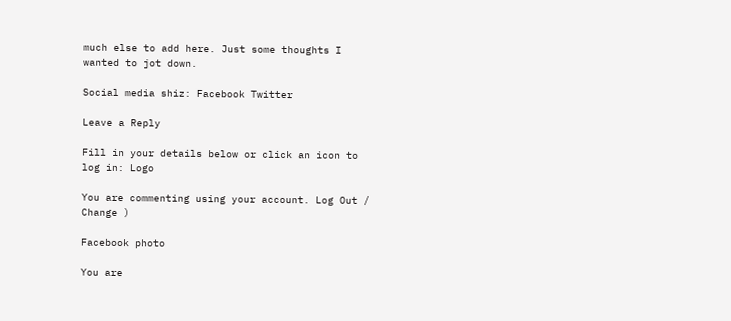much else to add here. Just some thoughts I wanted to jot down.

Social media shiz: Facebook Twitter

Leave a Reply

Fill in your details below or click an icon to log in: Logo

You are commenting using your account. Log Out /  Change )

Facebook photo

You are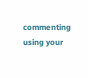commenting using your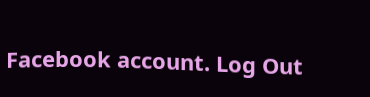Facebook account. Log Out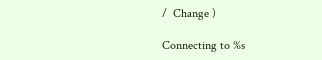/  Change )

Connecting to %s